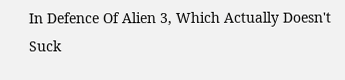In Defence Of Alien 3, Which Actually Doesn't Suck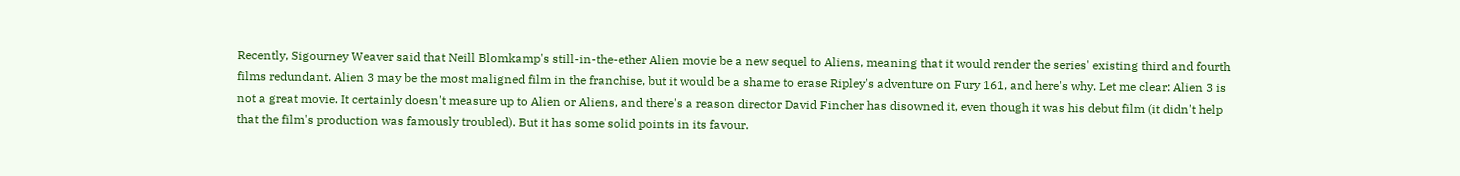Recently, Sigourney Weaver said that Neill Blomkamp's still-in-the-ether Alien movie be a new sequel to Aliens, meaning that it would render the series' existing third and fourth films redundant. Alien 3 may be the most maligned film in the franchise, but it would be a shame to erase Ripley's adventure on Fury 161, and here's why. Let me clear: Alien 3 is not a great movie. It certainly doesn't measure up to Alien or Aliens, and there's a reason director David Fincher has disowned it, even though it was his debut film (it didn't help that the film's production was famously troubled). But it has some solid points in its favour.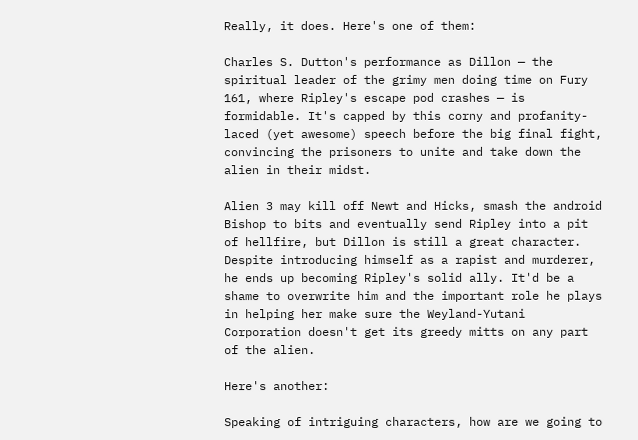Really, it does. Here's one of them:

Charles S. Dutton's performance as Dillon — the spiritual leader of the grimy men doing time on Fury 161, where Ripley's escape pod crashes — is formidable. It's capped by this corny and profanity-laced (yet awesome) speech before the big final fight, convincing the prisoners to unite and take down the alien in their midst.

Alien 3 may kill off Newt and Hicks, smash the android Bishop to bits and eventually send Ripley into a pit of hellfire, but Dillon is still a great character. Despite introducing himself as a rapist and murderer, he ends up becoming Ripley's solid ally. It'd be a shame to overwrite him and the important role he plays in helping her make sure the Weyland-Yutani Corporation doesn't get its greedy mitts on any part of the alien.

Here's another:

Speaking of intriguing characters, how are we going to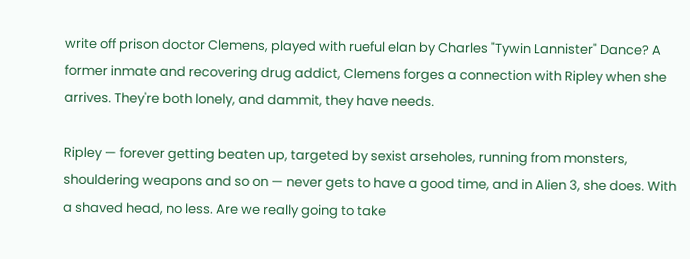write off prison doctor Clemens, played with rueful elan by Charles "Tywin Lannister" Dance? A former inmate and recovering drug addict, Clemens forges a connection with Ripley when she arrives. They're both lonely, and dammit, they have needs.

Ripley — forever getting beaten up, targeted by sexist arseholes, running from monsters, shouldering weapons and so on — never gets to have a good time, and in Alien 3, she does. With a shaved head, no less. Are we really going to take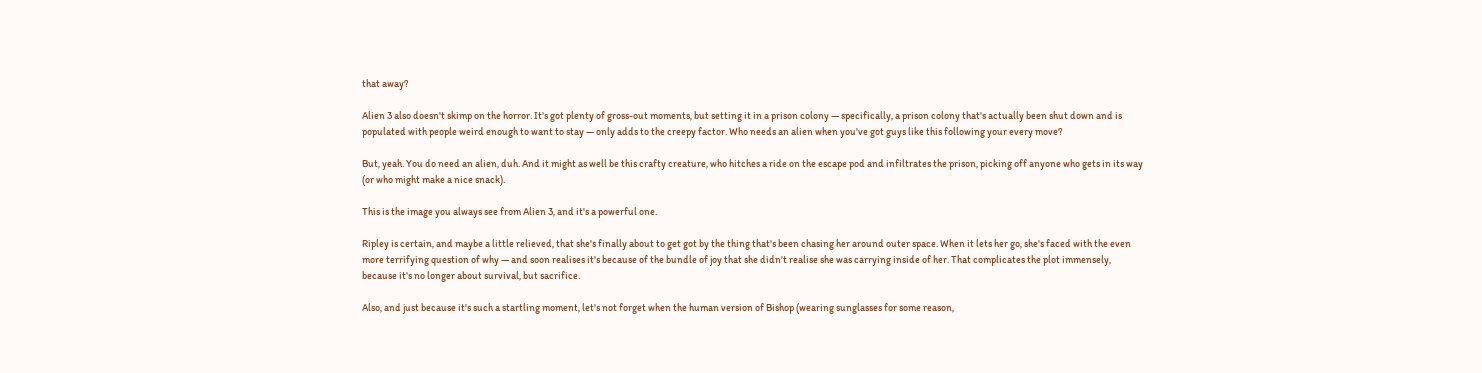that away?

Alien 3 also doesn't skimp on the horror. It's got plenty of gross-out moments, but setting it in a prison colony — specifically, a prison colony that's actually been shut down and is populated with people weird enough to want to stay — only adds to the creepy factor. Who needs an alien when you've got guys like this following your every move?

But, yeah. You do need an alien, duh. And it might as well be this crafty creature, who hitches a ride on the escape pod and infiltrates the prison, picking off anyone who gets in its way (or who might make a nice snack).

This is the image you always see from Alien 3, and it's a powerful one.

Ripley is certain, and maybe a little relieved, that she's finally about to get got by the thing that's been chasing her around outer space. When it lets her go, she's faced with the even more terrifying question of why — and soon realises it's because of the bundle of joy that she didn't realise she was carrying inside of her. That complicates the plot immensely, because it's no longer about survival, but sacrifice.

Also, and just because it's such a startling moment, let's not forget when the human version of Bishop (wearing sunglasses for some reason,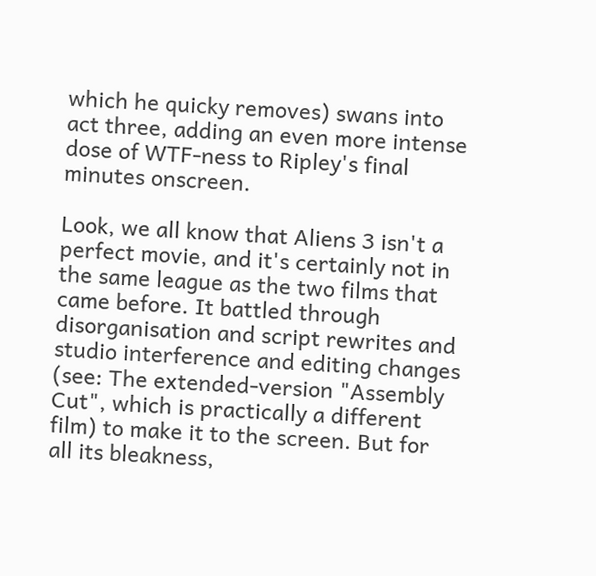which he quicky removes) swans into act three, adding an even more intense dose of WTF-ness to Ripley's final minutes onscreen.

Look, we all know that Aliens 3 isn't a perfect movie, and it's certainly not in the same league as the two films that came before. It battled through disorganisation and script rewrites and studio interference and editing changes (see: The extended-version "Assembly Cut", which is practically a different film) to make it to the screen. But for all its bleakness,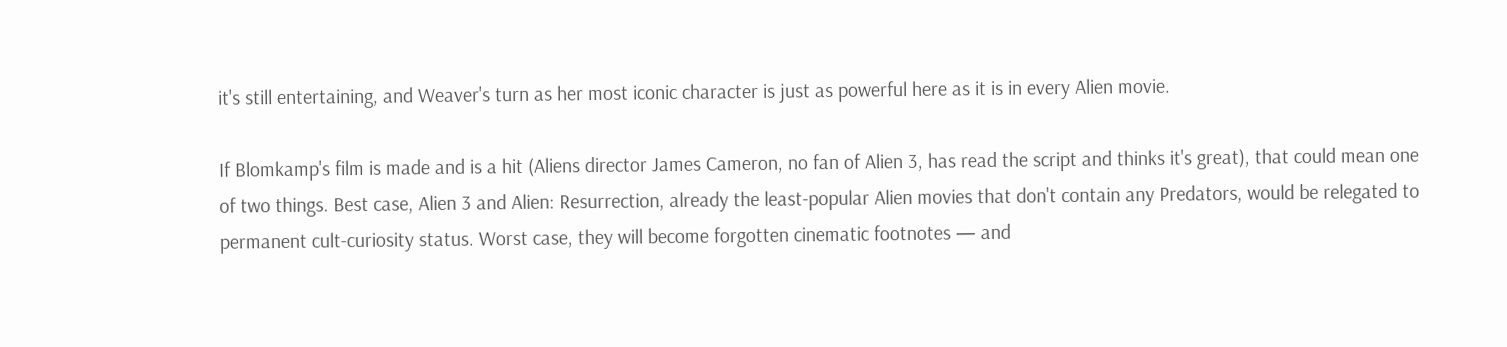it's still entertaining, and Weaver's turn as her most iconic character is just as powerful here as it is in every Alien movie.

If Blomkamp's film is made and is a hit (Aliens director James Cameron, no fan of Alien 3, has read the script and thinks it's great), that could mean one of two things. Best case, Alien 3 and Alien: Resurrection, already the least-popular Alien movies that don't contain any Predators, would be relegated to permanent cult-curiosity status. Worst case, they will become forgotten cinematic footnotes — and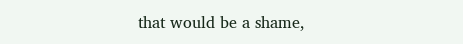that would be a shame,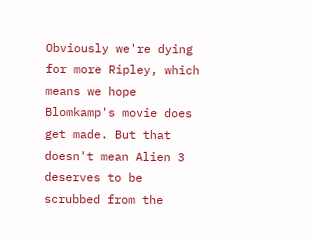Obviously we're dying for more Ripley, which means we hope Blomkamp's movie does get made. But that doesn't mean Alien 3 deserves to be scrubbed from the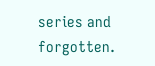series and forgotten.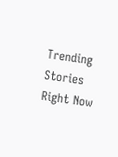Trending Stories Right Now